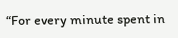“For every minute spent in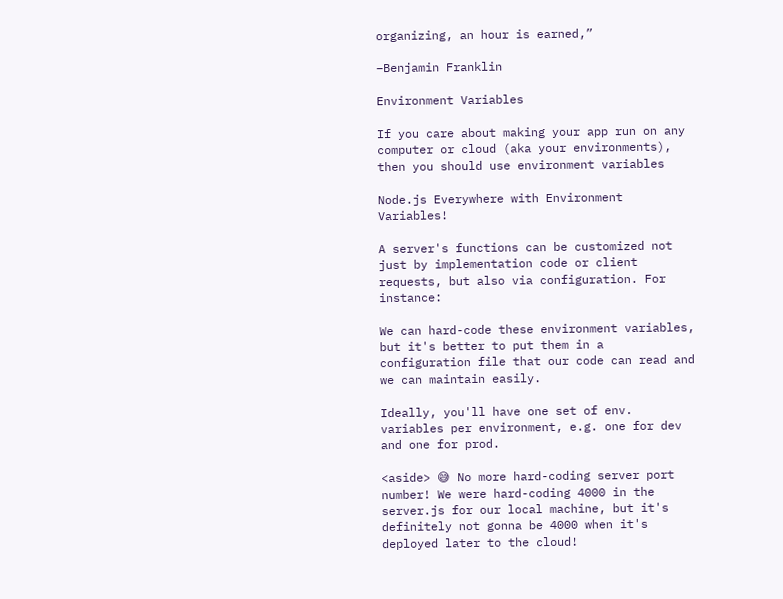organizing, an hour is earned,”

–Benjamin Franklin

Environment Variables

If you care about making your app run on any computer or cloud (aka your environments), then you should use environment variables

Node.js Everywhere with Environment Variables!

A server's functions can be customized not just by implementation code or client requests, but also via configuration. For instance:

We can hard-code these environment variables, but it's better to put them in a configuration file that our code can read and we can maintain easily.

Ideally, you'll have one set of env. variables per environment, e.g. one for dev and one for prod.

<aside> 😅 No more hard-coding server port number! We were hard-coding 4000 in the server.js for our local machine, but it's definitely not gonna be 4000 when it's deployed later to the cloud!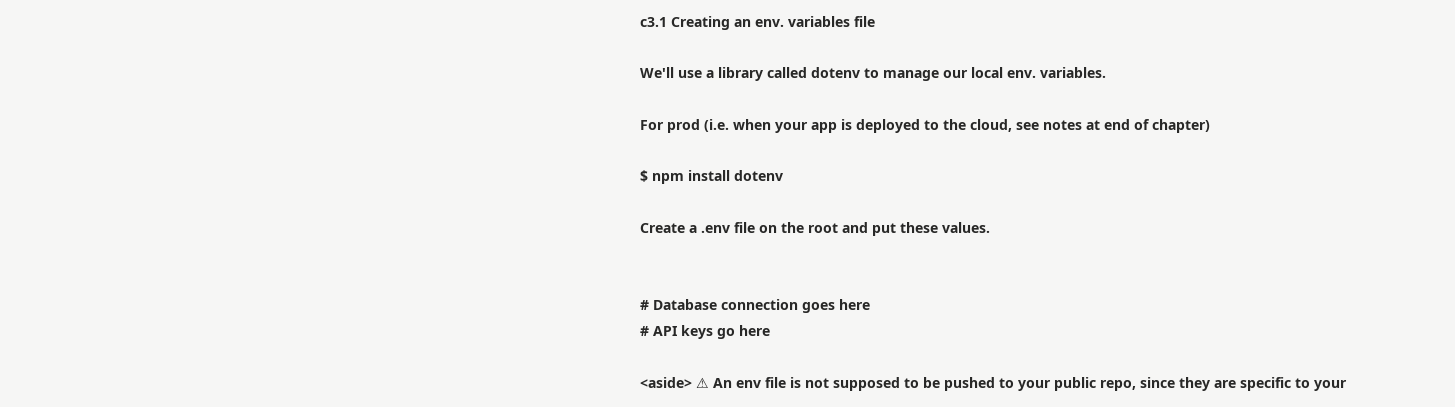c3.1 Creating an env. variables file

We'll use a library called dotenv to manage our local env. variables.

For prod (i.e. when your app is deployed to the cloud, see notes at end of chapter)

$ npm install dotenv

Create a .env file on the root and put these values.


# Database connection goes here
# API keys go here

<aside> ⚠ An env file is not supposed to be pushed to your public repo, since they are specific to your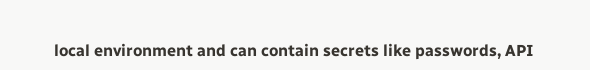local environment and can contain secrets like passwords, API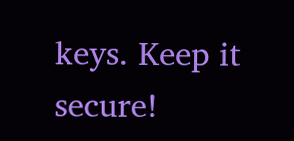keys. Keep it secure!